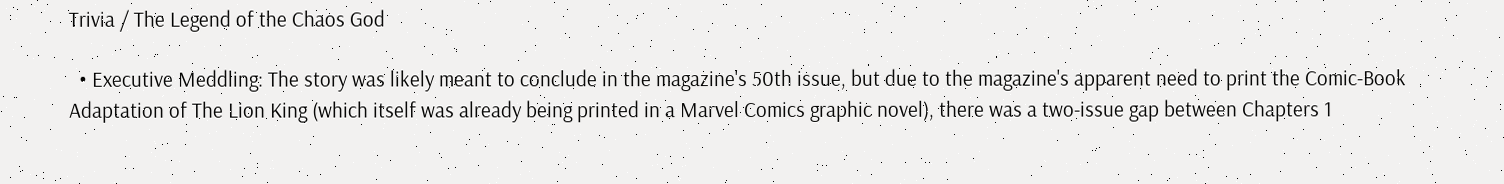Trivia / The Legend of the Chaos God

  • Executive Meddling: The story was likely meant to conclude in the magazine's 50th issue, but due to the magazine's apparent need to print the Comic-Book Adaptation of The Lion King (which itself was already being printed in a Marvel Comics graphic novel), there was a two-issue gap between Chapters 1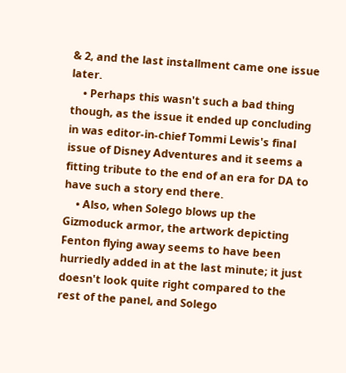& 2, and the last installment came one issue later.
    • Perhaps this wasn't such a bad thing though, as the issue it ended up concluding in was editor-in-chief Tommi Lewis's final issue of Disney Adventures and it seems a fitting tribute to the end of an era for DA to have such a story end there.
    • Also, when Solego blows up the Gizmoduck armor, the artwork depicting Fenton flying away seems to have been hurriedly added in at the last minute; it just doesn't look quite right compared to the rest of the panel, and Solego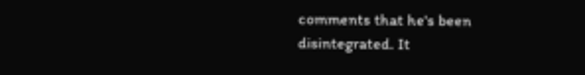comments that he's been disintegrated. It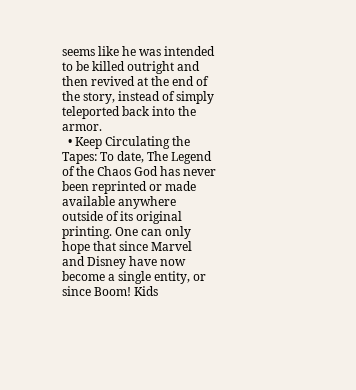seems like he was intended to be killed outright and then revived at the end of the story, instead of simply teleported back into the armor.
  • Keep Circulating the Tapes: To date, The Legend of the Chaos God has never been reprinted or made available anywhere outside of its original printing. One can only hope that since Marvel and Disney have now become a single entity, or since Boom! Kids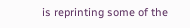is reprinting some of the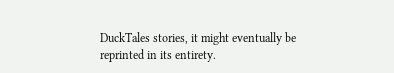DuckTales stories, it might eventually be reprinted in its entirety.